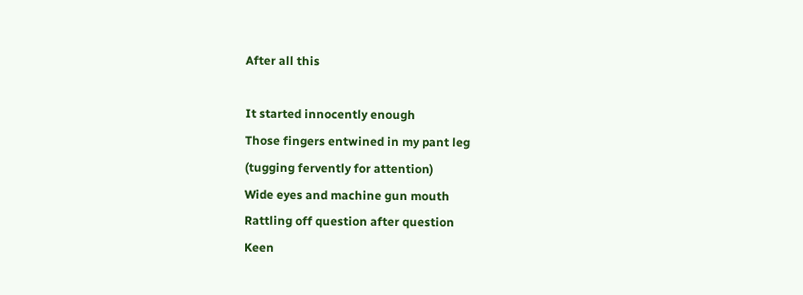After all this

It started innocently enough
Those fingers entwined in my pant leg
(tugging fervently for attention)
Wide eyes and machine gun mouth
Rattling off question after question
Keen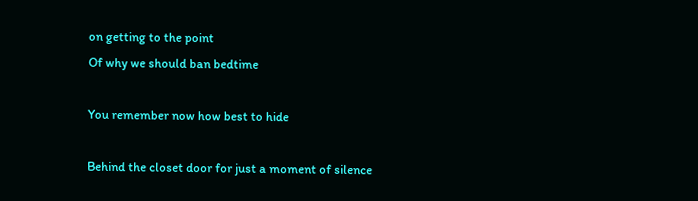on getting to the point
Of why we should ban bedtime

You remember now how best to hide

Behind the closet door for just a moment of silence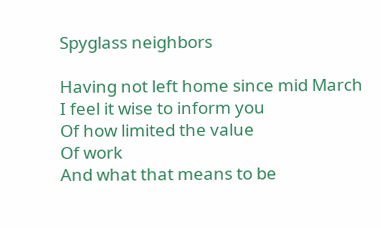Spyglass neighbors

Having not left home since mid March
I feel it wise to inform you
Of how limited the value
Of work
And what that means to be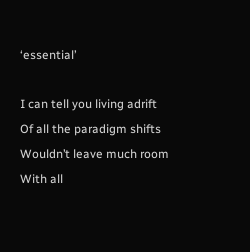‘essential’

I can tell you living adrift
Of all the paradigm shifts
Wouldn’t leave much room
With all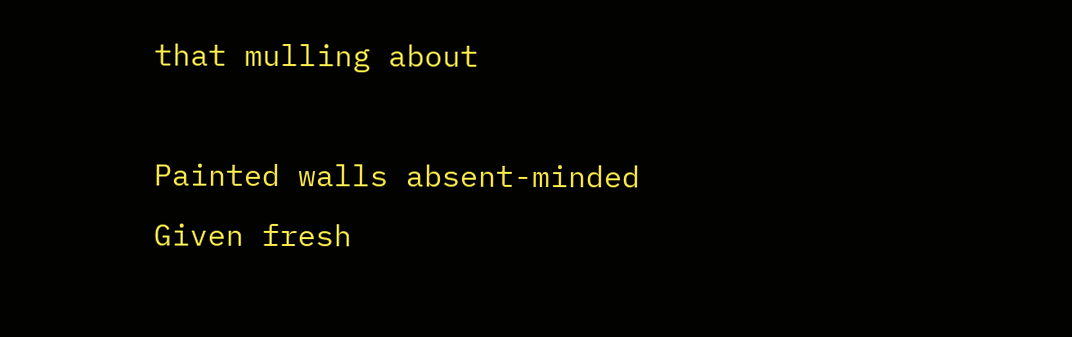that mulling about

Painted walls absent-minded
Given fresh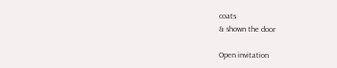coats
& shown the door

Open invitation